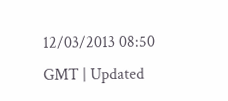12/03/2013 08:50 GMT | Updated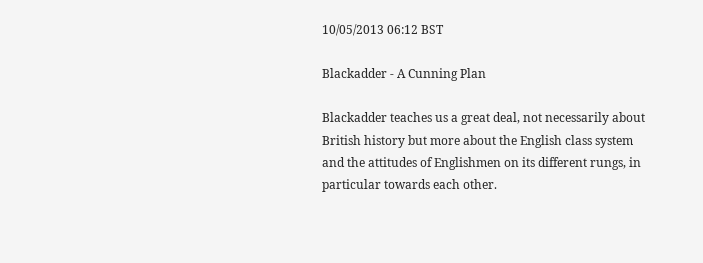10/05/2013 06:12 BST

Blackadder - A Cunning Plan

Blackadder teaches us a great deal, not necessarily about British history but more about the English class system and the attitudes of Englishmen on its different rungs, in particular towards each other.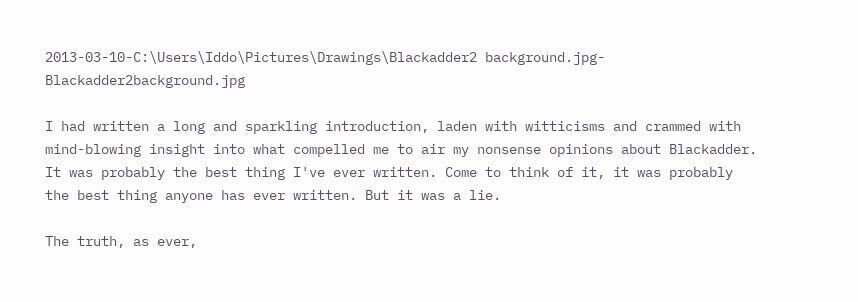2013-03-10-C:\Users\Iddo\Pictures\Drawings\Blackadder2 background.jpg-Blackadder2background.jpg

I had written a long and sparkling introduction, laden with witticisms and crammed with mind-blowing insight into what compelled me to air my nonsense opinions about Blackadder. It was probably the best thing I've ever written. Come to think of it, it was probably the best thing anyone has ever written. But it was a lie.

The truth, as ever,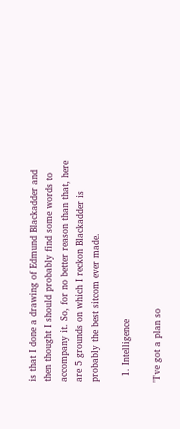is that I done a drawing of Edmund Blackadder and then thought I should probably find some words to accompany it. So, for no better reason than that, here are 5 grounds on which I reckon Blackadder is probably the best sitcom ever made.

  1. Intelligence

"I've got a plan so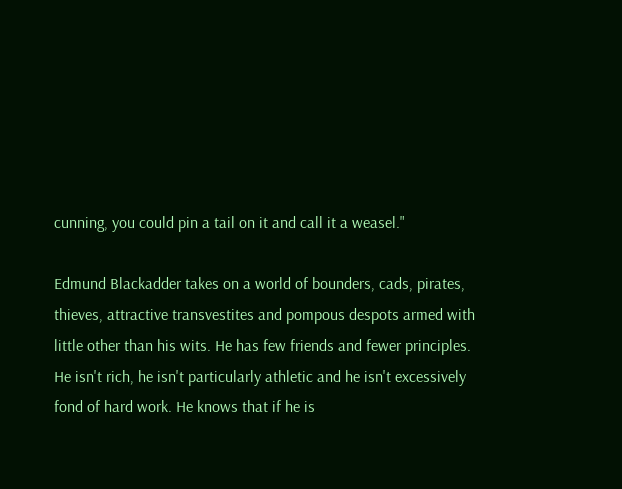cunning, you could pin a tail on it and call it a weasel."

Edmund Blackadder takes on a world of bounders, cads, pirates, thieves, attractive transvestites and pompous despots armed with little other than his wits. He has few friends and fewer principles. He isn't rich, he isn't particularly athletic and he isn't excessively fond of hard work. He knows that if he is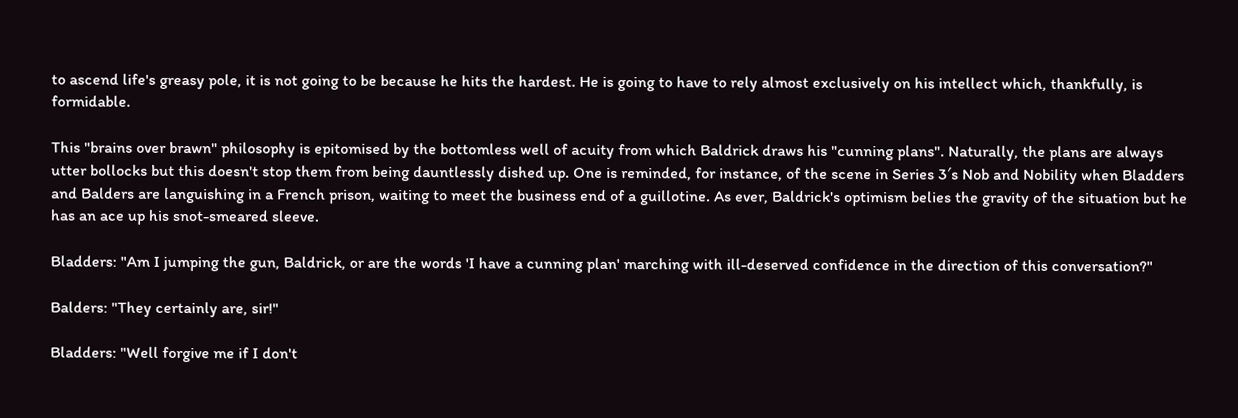to ascend life's greasy pole, it is not going to be because he hits the hardest. He is going to have to rely almost exclusively on his intellect which, thankfully, is formidable.

This "brains over brawn" philosophy is epitomised by the bottomless well of acuity from which Baldrick draws his "cunning plans". Naturally, the plans are always utter bollocks but this doesn't stop them from being dauntlessly dished up. One is reminded, for instance, of the scene in Series 3′s Nob and Nobility when Bladders and Balders are languishing in a French prison, waiting to meet the business end of a guillotine. As ever, Baldrick's optimism belies the gravity of the situation but he has an ace up his snot-smeared sleeve.

Bladders: "Am I jumping the gun, Baldrick, or are the words 'I have a cunning plan' marching with ill-deserved confidence in the direction of this conversation?"

Balders: "They certainly are, sir!"

Bladders: "Well forgive me if I don't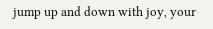jump up and down with joy, your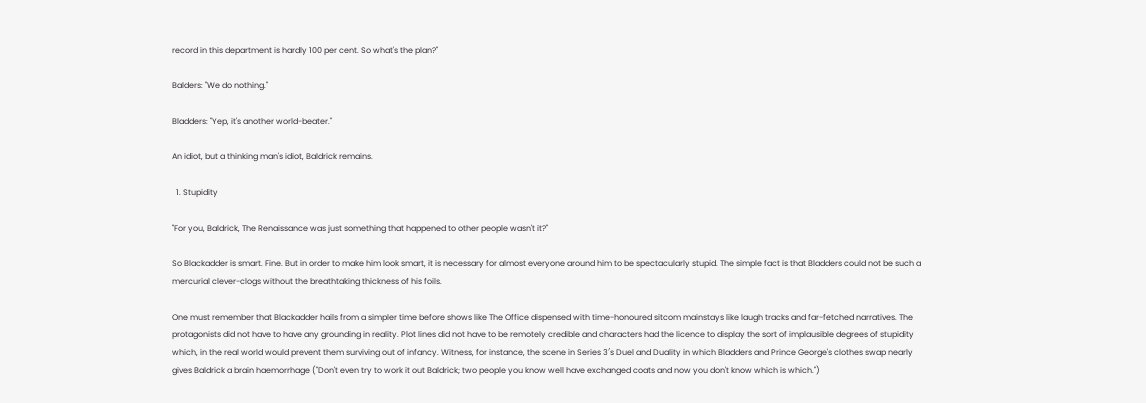record in this department is hardly 100 per cent. So what's the plan?"

Balders: "We do nothing."

Bladders: "Yep, it's another world-beater."

An idiot, but a thinking man's idiot, Baldrick remains.

  1. Stupidity

"For you, Baldrick, The Renaissance was just something that happened to other people wasn't it?"

So Blackadder is smart. Fine. But in order to make him look smart, it is necessary for almost everyone around him to be spectacularly stupid. The simple fact is that Bladders could not be such a mercurial clever-clogs without the breathtaking thickness of his foils.

One must remember that Blackadder hails from a simpler time before shows like The Office dispensed with time-honoured sitcom mainstays like laugh tracks and far-fetched narratives. The protagonists did not have to have any grounding in reality. Plot lines did not have to be remotely credible and characters had the licence to display the sort of implausible degrees of stupidity which, in the real world would prevent them surviving out of infancy. Witness, for instance, the scene in Series 3′s Duel and Duality in which Bladders and Prince George's clothes swap nearly gives Baldrick a brain haemorrhage ("Don't even try to work it out Baldrick; two people you know well have exchanged coats and now you don't know which is which.")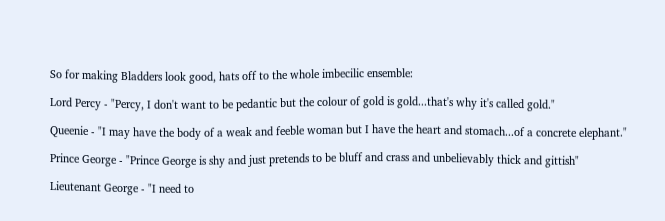So for making Bladders look good, hats off to the whole imbecilic ensemble:

Lord Percy - "Percy, I don't want to be pedantic but the colour of gold is gold...that's why it's called gold."

Queenie - "I may have the body of a weak and feeble woman but I have the heart and stomach...of a concrete elephant."

Prince George - "Prince George is shy and just pretends to be bluff and crass and unbelievably thick and gittish"

Lieutenant George - "I need to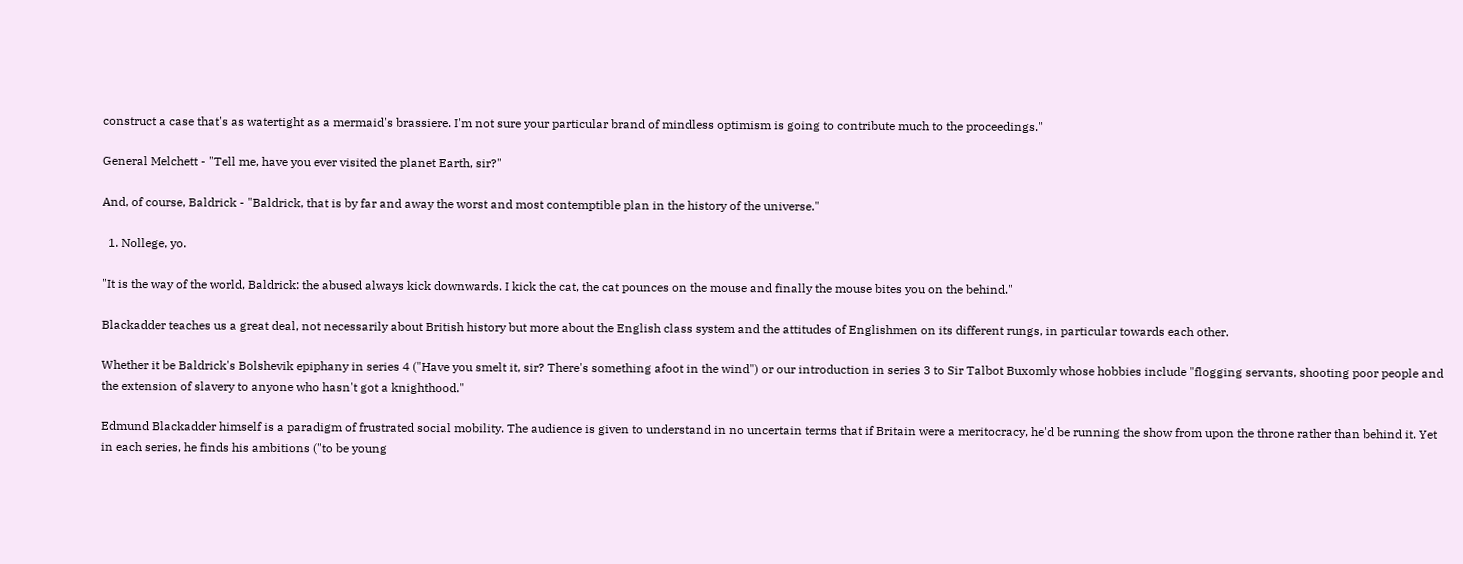construct a case that's as watertight as a mermaid's brassiere. I'm not sure your particular brand of mindless optimism is going to contribute much to the proceedings."

General Melchett - "Tell me, have you ever visited the planet Earth, sir?"

And, of course, Baldrick - "Baldrick, that is by far and away the worst and most contemptible plan in the history of the universe."

  1. Nollege, yo.

"It is the way of the world, Baldrick: the abused always kick downwards. I kick the cat, the cat pounces on the mouse and finally the mouse bites you on the behind."

Blackadder teaches us a great deal, not necessarily about British history but more about the English class system and the attitudes of Englishmen on its different rungs, in particular towards each other.

Whether it be Baldrick's Bolshevik epiphany in series 4 ("Have you smelt it, sir? There's something afoot in the wind") or our introduction in series 3 to Sir Talbot Buxomly whose hobbies include "flogging servants, shooting poor people and the extension of slavery to anyone who hasn't got a knighthood."

Edmund Blackadder himself is a paradigm of frustrated social mobility. The audience is given to understand in no uncertain terms that if Britain were a meritocracy, he'd be running the show from upon the throne rather than behind it. Yet in each series, he finds his ambitions ("to be young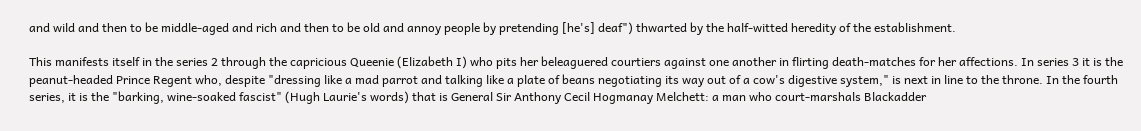and wild and then to be middle-aged and rich and then to be old and annoy people by pretending [he's] deaf") thwarted by the half-witted heredity of the establishment.

This manifests itself in the series 2 through the capricious Queenie (Elizabeth I) who pits her beleaguered courtiers against one another in flirting death-matches for her affections. In series 3 it is the peanut-headed Prince Regent who, despite "dressing like a mad parrot and talking like a plate of beans negotiating its way out of a cow's digestive system," is next in line to the throne. In the fourth series, it is the "barking, wine-soaked fascist" (Hugh Laurie's words) that is General Sir Anthony Cecil Hogmanay Melchett: a man who court-marshals Blackadder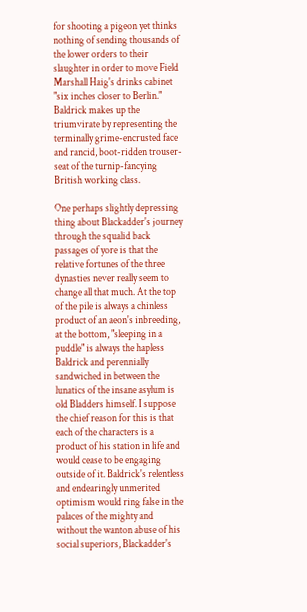for shooting a pigeon yet thinks nothing of sending thousands of the lower orders to their slaughter in order to move Field Marshall Haig's drinks cabinet "six inches closer to Berlin." Baldrick makes up the triumvirate by representing the terminally grime-encrusted face and rancid, boot-ridden trouser-seat of the turnip-fancying British working class.

One perhaps slightly depressing thing about Blackadder's journey through the squalid back passages of yore is that the relative fortunes of the three dynasties never really seem to change all that much. At the top of the pile is always a chinless product of an aeon's inbreeding, at the bottom, "sleeping in a puddle" is always the hapless Baldrick and perennially sandwiched in between the lunatics of the insane asylum is old Bladders himself. I suppose the chief reason for this is that each of the characters is a product of his station in life and would cease to be engaging outside of it. Baldrick's relentless and endearingly unmerited optimism would ring false in the palaces of the mighty and without the wanton abuse of his social superiors, Blackadder's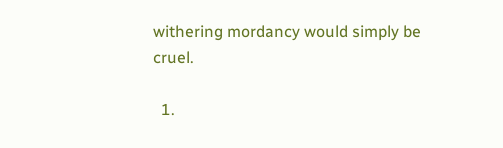withering mordancy would simply be cruel.

  1.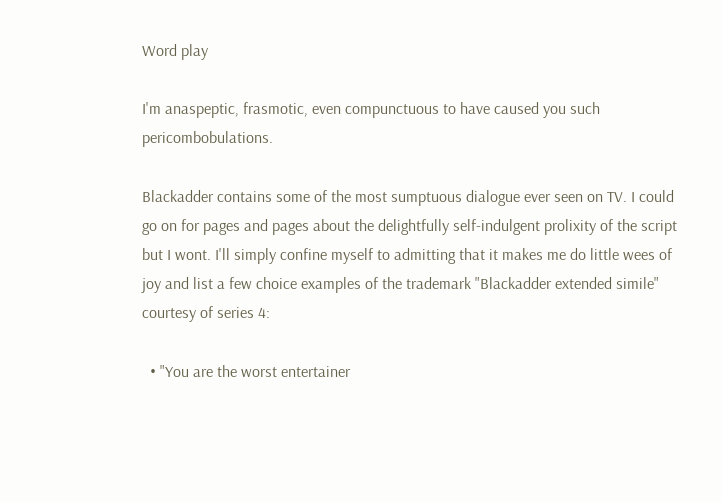Word play

I'm anaspeptic, frasmotic, even compunctuous to have caused you such pericombobulations.

Blackadder contains some of the most sumptuous dialogue ever seen on TV. I could go on for pages and pages about the delightfully self-indulgent prolixity of the script but I wont. I'll simply confine myself to admitting that it makes me do little wees of joy and list a few choice examples of the trademark "Blackadder extended simile" courtesy of series 4:

  • "You are the worst entertainer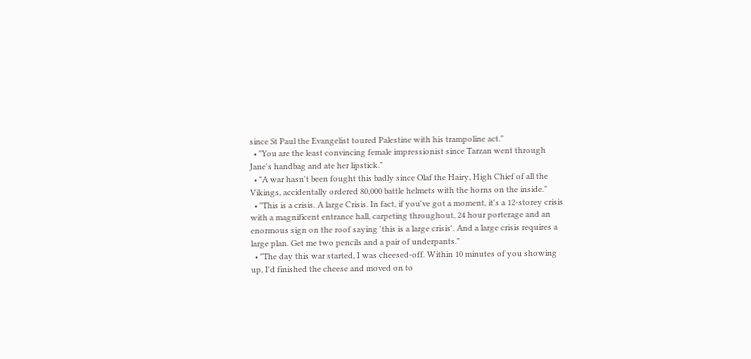since St Paul the Evangelist toured Palestine with his trampoline act."
  • "You are the least convincing female impressionist since Tarzan went through Jane's handbag and ate her lipstick."
  • "A war hasn't been fought this badly since Olaf the Hairy, High Chief of all the Vikings, accidentally ordered 80,000 battle helmets with the horns on the inside."
  • "This is a crisis. A large Crisis. In fact, if you've got a moment, it's a 12-storey crisis with a magnificent entrance hall, carpeting throughout, 24 hour porterage and an enormous sign on the roof saying 'this is a large crisis'. And a large crisis requires a large plan. Get me two pencils and a pair of underpants."
  • "The day this war started, I was cheesed-off. Within 10 minutes of you showing up, I'd finished the cheese and moved on to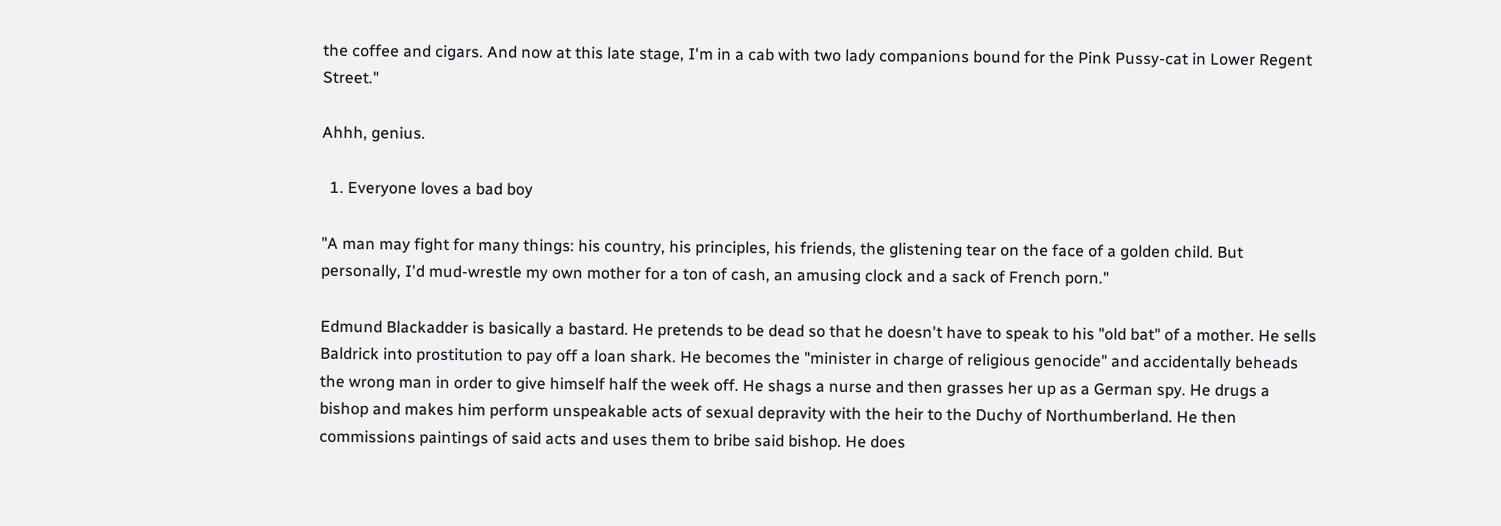the coffee and cigars. And now at this late stage, I'm in a cab with two lady companions bound for the Pink Pussy-cat in Lower Regent Street."

Ahhh, genius.

  1. Everyone loves a bad boy

"A man may fight for many things: his country, his principles, his friends, the glistening tear on the face of a golden child. But personally, I'd mud-wrestle my own mother for a ton of cash, an amusing clock and a sack of French porn."

Edmund Blackadder is basically a bastard. He pretends to be dead so that he doesn't have to speak to his "old bat" of a mother. He sells Baldrick into prostitution to pay off a loan shark. He becomes the "minister in charge of religious genocide" and accidentally beheads the wrong man in order to give himself half the week off. He shags a nurse and then grasses her up as a German spy. He drugs a bishop and makes him perform unspeakable acts of sexual depravity with the heir to the Duchy of Northumberland. He then commissions paintings of said acts and uses them to bribe said bishop. He does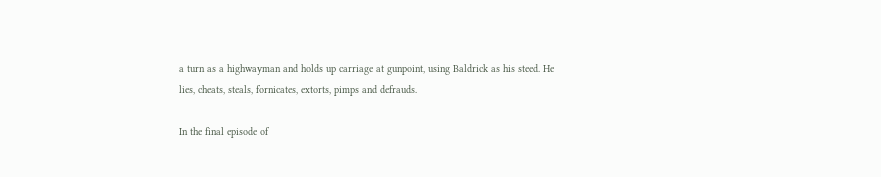a turn as a highwayman and holds up carriage at gunpoint, using Baldrick as his steed. He lies, cheats, steals, fornicates, extorts, pimps and defrauds.

In the final episode of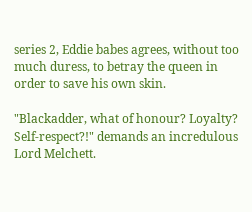series 2, Eddie babes agrees, without too much duress, to betray the queen in order to save his own skin.

"Blackadder, what of honour? Loyalty? Self-respect?!" demands an incredulous Lord Melchett.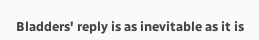Bladders' reply is as inevitable as it is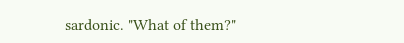sardonic. "What of them?"